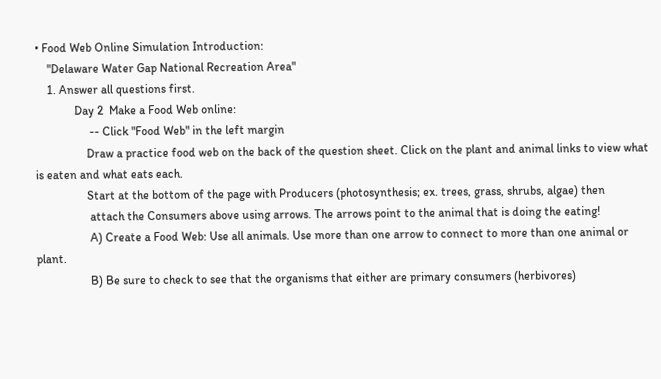• Food Web Online Simulation Introduction:
    "Delaware Water Gap National Recreation Area"
    1. Answer all questions first.
             Day 2  Make a Food Web online:
                  -- Click "Food Web" in the left margin
                 Draw a practice food web on the back of the question sheet. Click on the plant and animal links to view what is eaten and what eats each.
                 Start at the bottom of the page with Producers (photosynthesis; ex. trees, grass, shrubs, algae) then
                  attach the Consumers above using arrows. The arrows point to the animal that is doing the eating!
                  A) Create a Food Web: Use all animals. Use more than one arrow to connect to more than one animal or plant.
                  B) Be sure to check to see that the organisms that either are primary consumers (herbivores)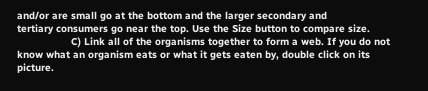and/or are small go at the bottom and the larger secondary and                    tertiary consumers go near the top. Use the Size button to compare size.
                  C) Link all of the organisms together to form a web. If you do not know what an organism eats or what it gets eaten by, double click on its picture.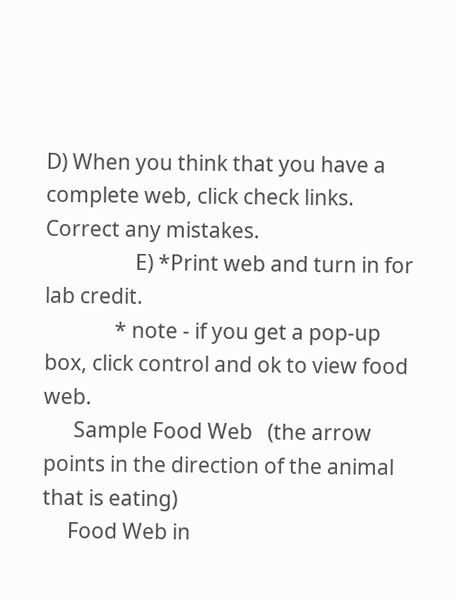D) When you think that you have a complete web, click check links. Correct any mistakes.
                  E) *Print web and turn in for lab credit.
              * note - if you get a pop-up box, click control and ok to view food web.
      Sample Food Web   (the arrow points in the direction of the animal that is eating)
     Food Web in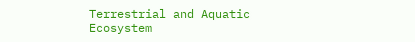Terrestrial and Aquatic Ecosystem